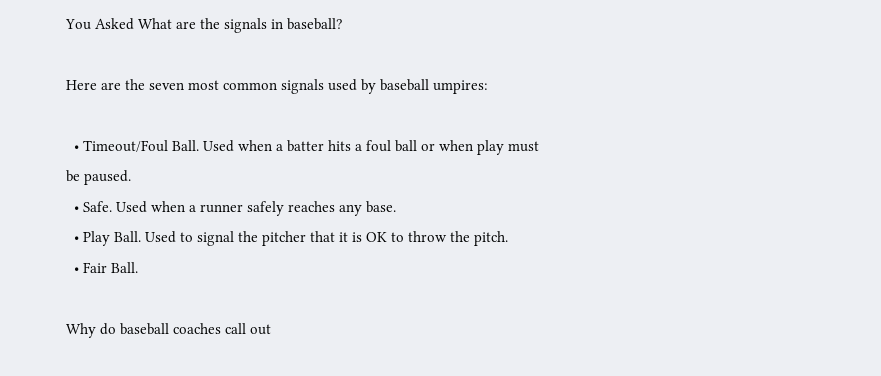You Asked What are the signals in baseball?

Here are the seven most common signals used by baseball umpires:

  • Timeout/Foul Ball. Used when a batter hits a foul ball or when play must be paused.
  • Safe. Used when a runner safely reaches any base.
  • Play Ball. Used to signal the pitcher that it is OK to throw the pitch.
  • Fair Ball.

Why do baseball coaches call out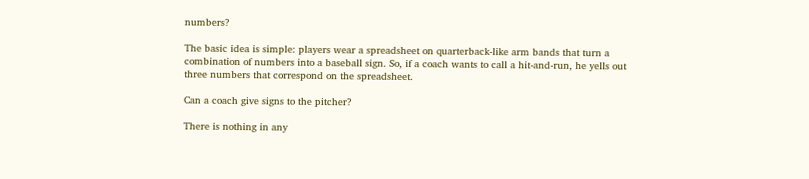numbers?

The basic idea is simple: players wear a spreadsheet on quarterback-like arm bands that turn a combination of numbers into a baseball sign. So, if a coach wants to call a hit-and-run, he yells out three numbers that correspond on the spreadsheet.

Can a coach give signs to the pitcher?

There is nothing in any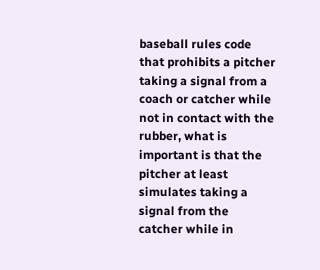baseball rules code that prohibits a pitcher taking a signal from a coach or catcher while not in contact with the rubber, what is important is that the pitcher at least simulates taking a signal from the catcher while in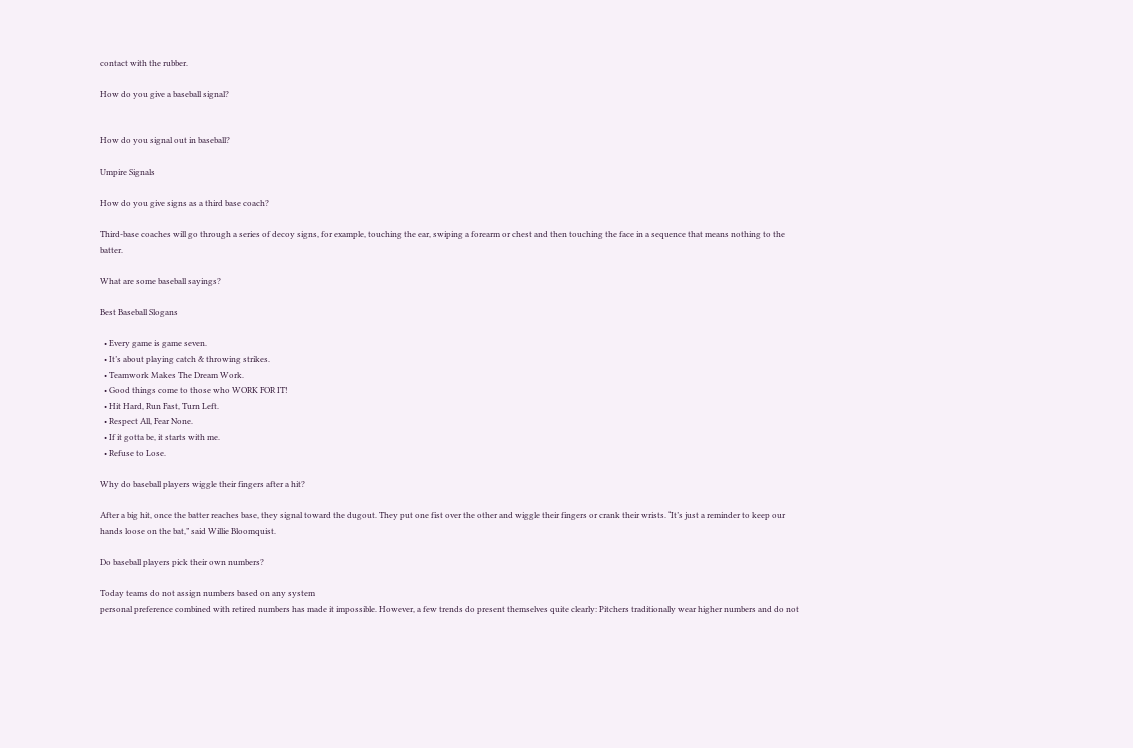contact with the rubber.

How do you give a baseball signal?


How do you signal out in baseball?

Umpire Signals

How do you give signs as a third base coach?

Third-base coaches will go through a series of decoy signs, for example, touching the ear, swiping a forearm or chest and then touching the face in a sequence that means nothing to the batter.

What are some baseball sayings?

Best Baseball Slogans

  • Every game is game seven.
  • It’s about playing catch & throwing strikes.
  • Teamwork Makes The Dream Work.
  • Good things come to those who WORK FOR IT!
  • Hit Hard, Run Fast, Turn Left.
  • Respect All, Fear None.
  • If it gotta be, it starts with me.
  • Refuse to Lose.

Why do baseball players wiggle their fingers after a hit?

After a big hit, once the batter reaches base, they signal toward the dugout. They put one fist over the other and wiggle their fingers or crank their wrists. “It’s just a reminder to keep our hands loose on the bat,” said Willie Bloomquist.

Do baseball players pick their own numbers?

Today teams do not assign numbers based on any system
personal preference combined with retired numbers has made it impossible. However, a few trends do present themselves quite clearly: Pitchers traditionally wear higher numbers and do not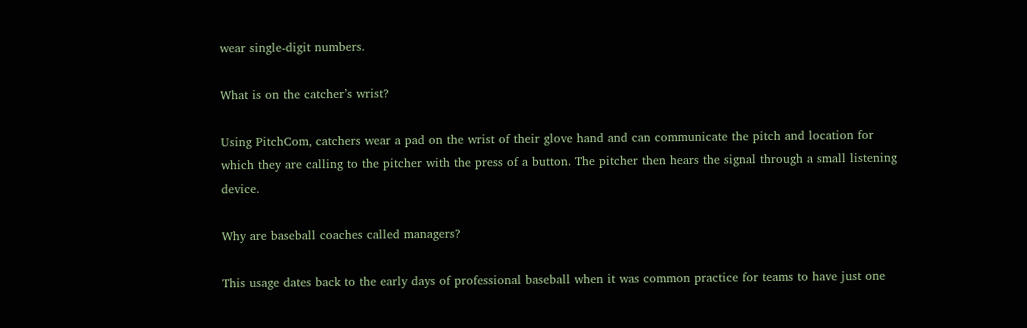wear single-digit numbers.

What is on the catcher’s wrist?

Using PitchCom, catchers wear a pad on the wrist of their glove hand and can communicate the pitch and location for which they are calling to the pitcher with the press of a button. The pitcher then hears the signal through a small listening device.

Why are baseball coaches called managers?

This usage dates back to the early days of professional baseball when it was common practice for teams to have just one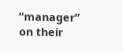“manager” on their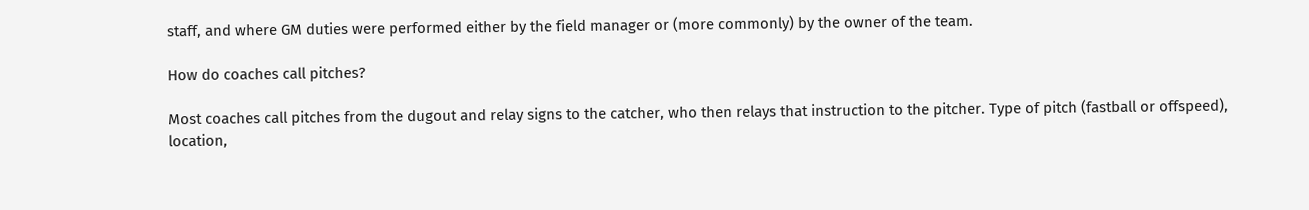staff, and where GM duties were performed either by the field manager or (more commonly) by the owner of the team.

How do coaches call pitches?

Most coaches call pitches from the dugout and relay signs to the catcher, who then relays that instruction to the pitcher. Type of pitch (fastball or offspeed), location,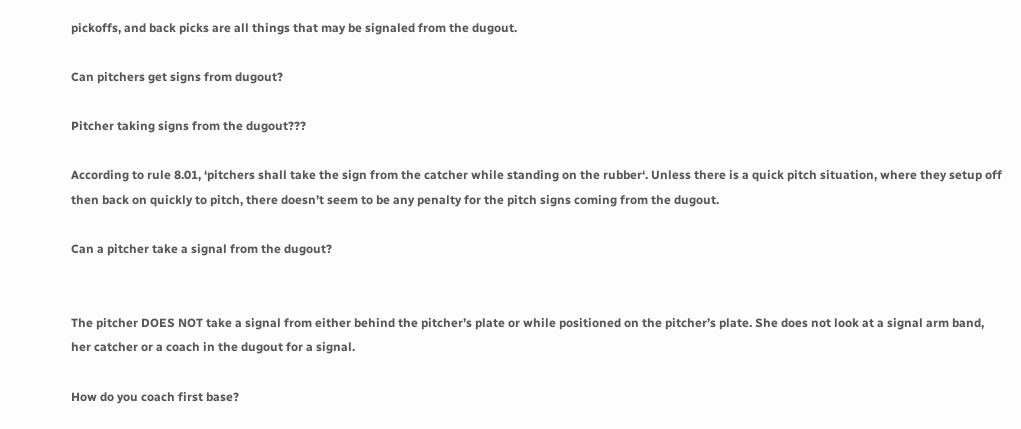pickoffs, and back picks are all things that may be signaled from the dugout.

Can pitchers get signs from dugout?

Pitcher taking signs from the dugout???

According to rule 8.01, ‘pitchers shall take the sign from the catcher while standing on the rubber‘. Unless there is a quick pitch situation, where they setup off then back on quickly to pitch, there doesn’t seem to be any penalty for the pitch signs coming from the dugout.

Can a pitcher take a signal from the dugout?


The pitcher DOES NOT take a signal from either behind the pitcher’s plate or while positioned on the pitcher’s plate. She does not look at a signal arm band, her catcher or a coach in the dugout for a signal.

How do you coach first base?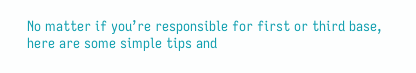No matter if you’re responsible for first or third base, here are some simple tips and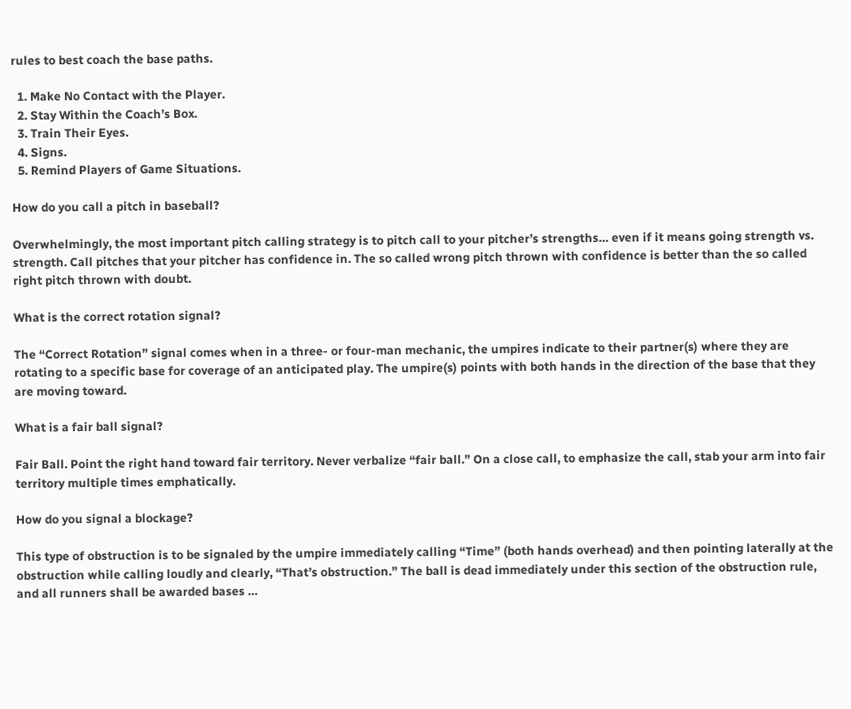rules to best coach the base paths.

  1. Make No Contact with the Player.
  2. Stay Within the Coach’s Box.
  3. Train Their Eyes.
  4. Signs.
  5. Remind Players of Game Situations.

How do you call a pitch in baseball?

Overwhelmingly, the most important pitch calling strategy is to pitch call to your pitcher’s strengths… even if it means going strength vs. strength. Call pitches that your pitcher has confidence in. The so called wrong pitch thrown with confidence is better than the so called right pitch thrown with doubt.

What is the correct rotation signal?

The “Correct Rotation” signal comes when in a three- or four-man mechanic, the umpires indicate to their partner(s) where they are rotating to a specific base for coverage of an anticipated play. The umpire(s) points with both hands in the direction of the base that they are moving toward.

What is a fair ball signal?

Fair Ball. Point the right hand toward fair territory. Never verbalize “fair ball.” On a close call, to emphasize the call, stab your arm into fair territory multiple times emphatically.

How do you signal a blockage?

This type of obstruction is to be signaled by the umpire immediately calling “Time” (both hands overhead) and then pointing laterally at the obstruction while calling loudly and clearly, “That’s obstruction.” The ball is dead immediately under this section of the obstruction rule, and all runners shall be awarded bases …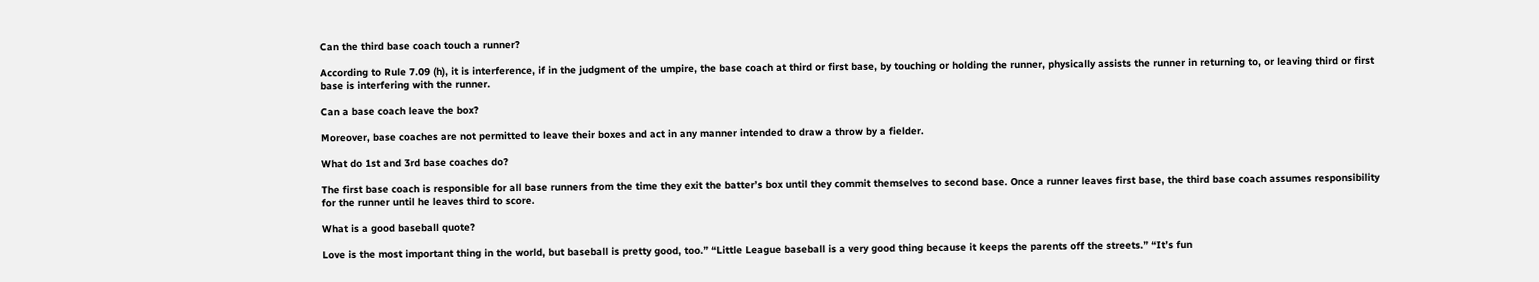Can the third base coach touch a runner?

According to Rule 7.09 (h), it is interference, if in the judgment of the umpire, the base coach at third or first base, by touching or holding the runner, physically assists the runner in returning to, or leaving third or first base is interfering with the runner.

Can a base coach leave the box?

Moreover, base coaches are not permitted to leave their boxes and act in any manner intended to draw a throw by a fielder.

What do 1st and 3rd base coaches do?

The first base coach is responsible for all base runners from the time they exit the batter’s box until they commit themselves to second base. Once a runner leaves first base, the third base coach assumes responsibility for the runner until he leaves third to score.

What is a good baseball quote?

Love is the most important thing in the world, but baseball is pretty good, too.” “Little League baseball is a very good thing because it keeps the parents off the streets.” “It’s fun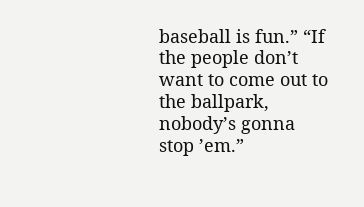baseball is fun.” “If the people don’t want to come out to the ballpark, nobody’s gonna stop ’em.”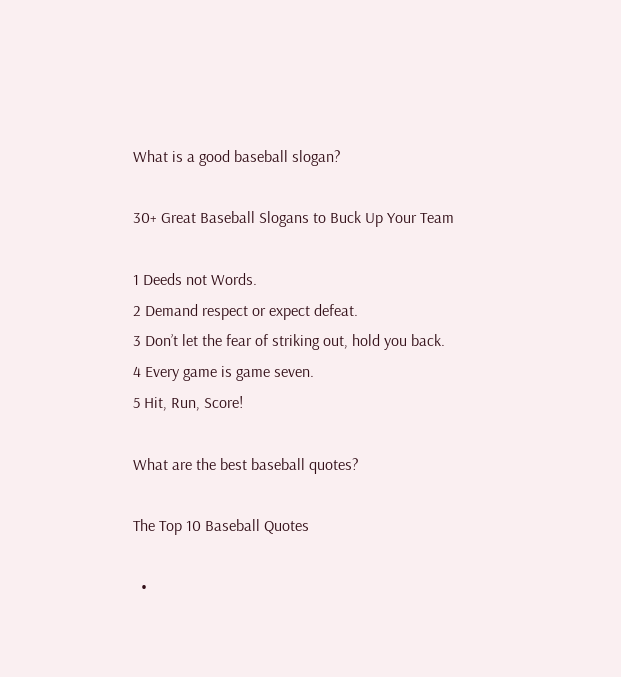What is a good baseball slogan?

30+ Great Baseball Slogans to Buck Up Your Team

1 Deeds not Words.
2 Demand respect or expect defeat.
3 Don’t let the fear of striking out, hold you back.
4 Every game is game seven.
5 Hit, Run, Score!

What are the best baseball quotes?

The Top 10 Baseball Quotes

  •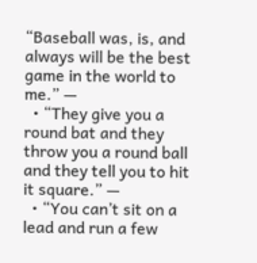“Baseball was, is, and always will be the best game in the world to me.” —
  • “They give you a round bat and they throw you a round ball and they tell you to hit it square.” —
  • “You can’t sit on a lead and run a few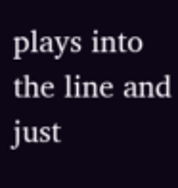plays into the line and just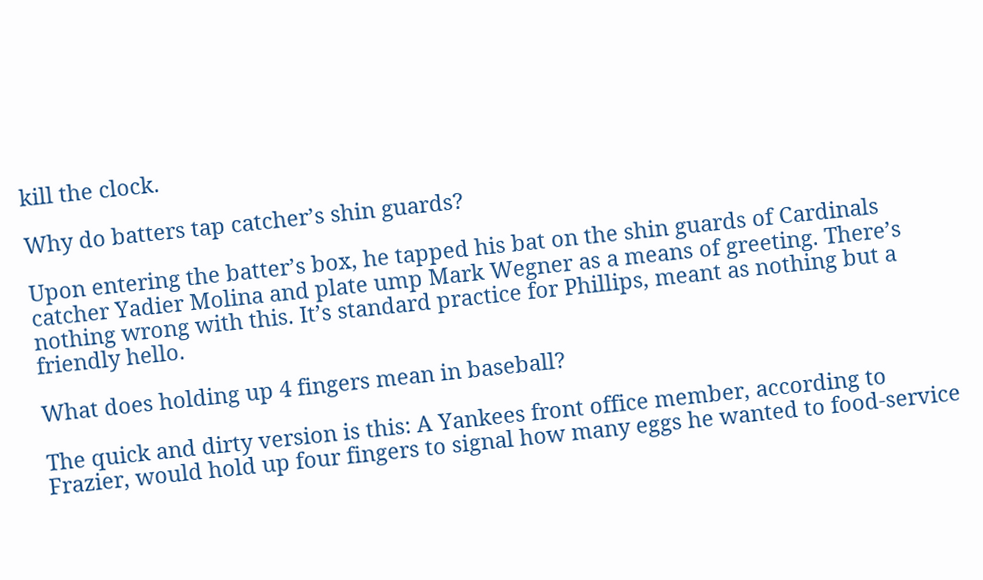kill the clock.

Why do batters tap catcher’s shin guards?

Upon entering the batter’s box, he tapped his bat on the shin guards of Cardinals catcher Yadier Molina and plate ump Mark Wegner as a means of greeting. There’s nothing wrong with this. It’s standard practice for Phillips, meant as nothing but a friendly hello.

What does holding up 4 fingers mean in baseball?

The quick and dirty version is this: A Yankees front office member, according to Frazier, would hold up four fingers to signal how many eggs he wanted to food-service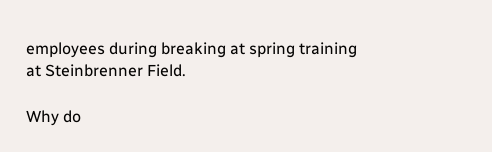employees during breaking at spring training at Steinbrenner Field.

Why do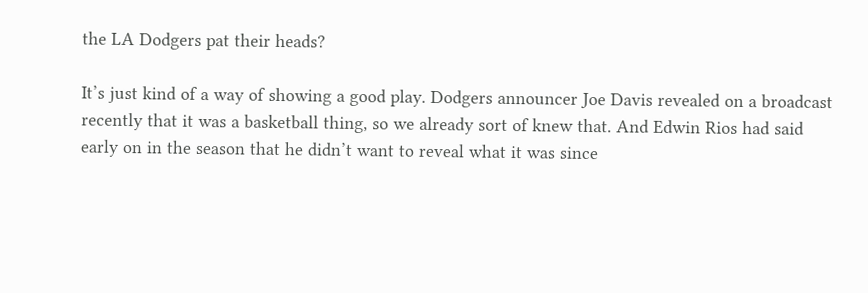the LA Dodgers pat their heads?

It’s just kind of a way of showing a good play. Dodgers announcer Joe Davis revealed on a broadcast recently that it was a basketball thing, so we already sort of knew that. And Edwin Rios had said early on in the season that he didn’t want to reveal what it was since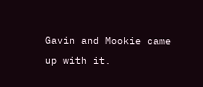Gavin and Mookie came up with it.